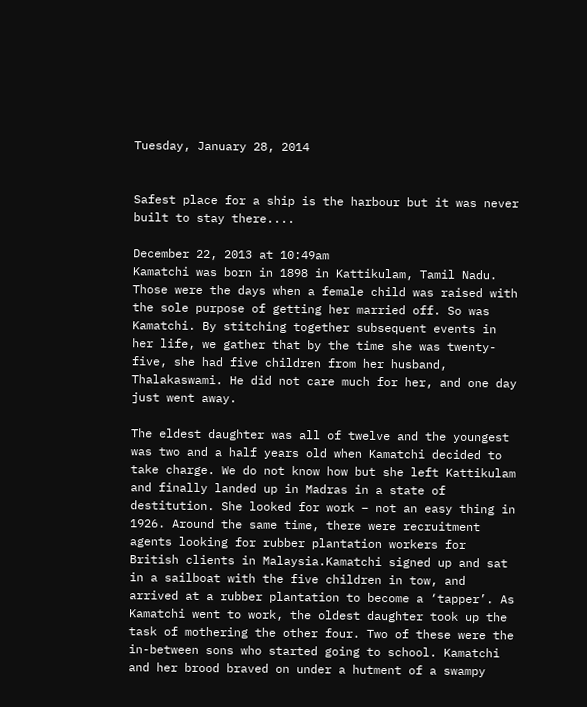Tuesday, January 28, 2014


Safest place for a ship is the harbour but it was never built to stay there....

December 22, 2013 at 10:49am
Kamatchi was born in 1898 in Kattikulam, Tamil Nadu. Those were the days when a female child was raised with the sole purpose of getting her married off. So was Kamatchi. By stitching together subsequent events in her life, we gather that by the time she was twenty-five, she had five children from her husband, Thalakaswami. He did not care much for her, and one day just went away.

The eldest daughter was all of twelve and the youngest was two and a half years old when Kamatchi decided to take charge. We do not know how but she left Kattikulam and finally landed up in Madras in a state of destitution. She looked for work – not an easy thing in 1926. Around the same time, there were recruitment agents looking for rubber plantation workers for British clients in Malaysia.Kamatchi signed up and sat in a sailboat with the five children in tow, and arrived at a rubber plantation to become a ‘tapper’. As Kamatchi went to work, the oldest daughter took up the task of mothering the other four. Two of these were the in-between sons who started going to school. Kamatchi and her brood braved on under a hutment of a swampy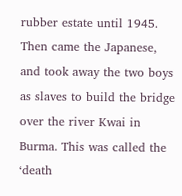rubber estate until 1945. Then came the Japanese, and took away the two boys as slaves to build the bridge over the river Kwai in Burma. This was called the ‘death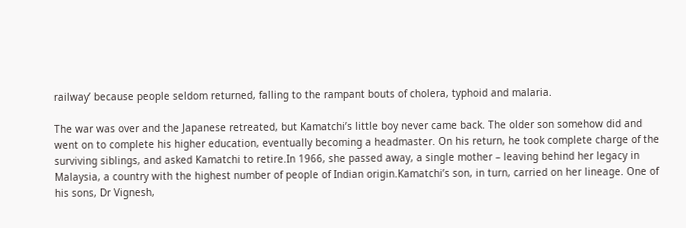railway’ because people seldom returned, falling to the rampant bouts of cholera, typhoid and malaria.

The war was over and the Japanese retreated, but Kamatchi’s little boy never came back. The older son somehow did and went on to complete his higher education, eventually becoming a headmaster. On his return, he took complete charge of the surviving siblings, and asked Kamatchi to retire.In 1966, she passed away, a single mother – leaving behind her legacy in Malaysia, a country with the highest number of people of Indian origin.Kamatchi’s son, in turn, carried on her lineage. One of his sons, Dr Vignesh,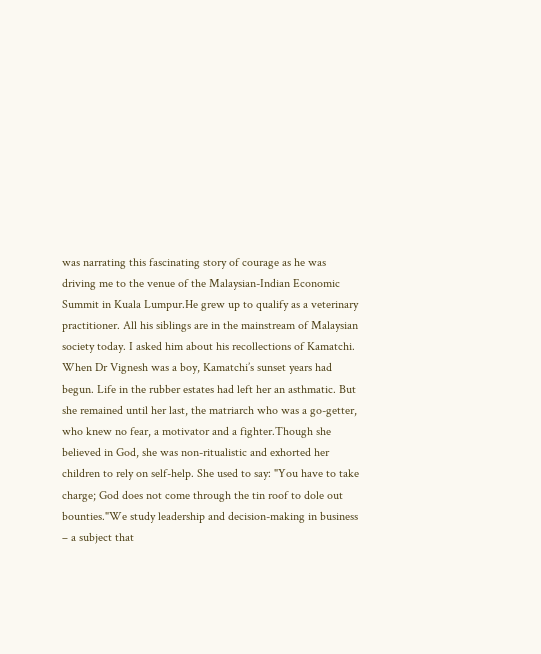was narrating this fascinating story of courage as he was driving me to the venue of the Malaysian-Indian Economic Summit in Kuala Lumpur.He grew up to qualify as a veterinary practitioner. All his siblings are in the mainstream of Malaysian society today. I asked him about his recollections of Kamatchi. When Dr Vignesh was a boy, Kamatchi’s sunset years had begun. Life in the rubber estates had left her an asthmatic. But she remained until her last, the matriarch who was a go-getter, who knew no fear, a motivator and a fighter.Though she believed in God, she was non-ritualistic and exhorted her children to rely on self-help. She used to say: "You have to take charge; God does not come through the tin roof to dole out bounties."We study leadership and decision-making in business – a subject that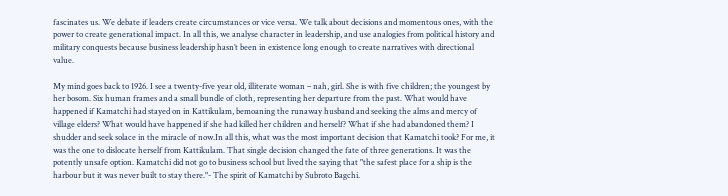fascinates us. We debate if leaders create circumstances or vice versa. We talk about decisions and momentous ones, with the power to create generational impact. In all this, we analyse character in leadership, and use analogies from political history and military conquests because business leadership hasn’t been in existence long enough to create narratives with directional value.

My mind goes back to 1926. I see a twenty-five year old, illiterate woman – nah, girl. She is with five children; the youngest by her bosom. Six human frames and a small bundle of cloth, representing her departure from the past. What would have happened if Kamatchi had stayed on in Kattikulam, bemoaning the runaway husband and seeking the alms and mercy of village elders? What would have happened if she had killed her children and herself? What if she had abandoned them? I shudder and seek solace in the miracle of now.In all this, what was the most important decision that Kamatchi took? For me, it was the one to dislocate herself from Kattikulam. That single decision changed the fate of three generations. It was the potently unsafe option. Kamatchi did not go to business school but lived the saying that "the safest place for a ship is the harbour but it was never built to stay there."- The spirit of Kamatchi by Subroto Bagchi.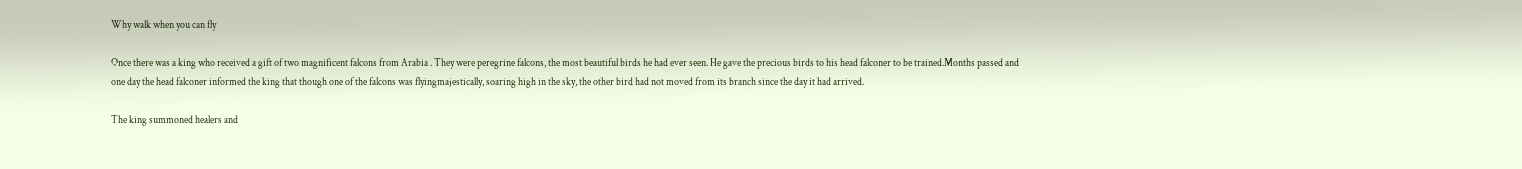Why walk when you can fly

Once there was a king who received a gift of two magnificent falcons from Arabia . They were peregrine falcons, the most beautiful birds he had ever seen. He gave the precious birds to his head falconer to be trained.Months passed and one day the head falconer informed the king that though one of the falcons was flyingmajestically, soaring high in the sky, the other bird had not moved from its branch since the day it had arrived.

The king summoned healers and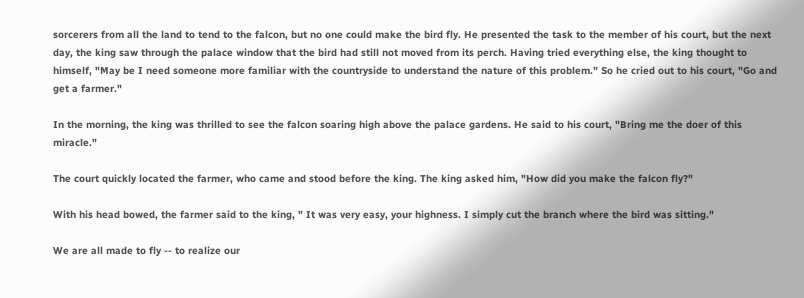sorcerers from all the land to tend to the falcon, but no one could make the bird fly. He presented the task to the member of his court, but the next day, the king saw through the palace window that the bird had still not moved from its perch. Having tried everything else, the king thought to himself, "May be I need someone more familiar with the countryside to understand the nature of this problem." So he cried out to his court, "Go and get a farmer."

In the morning, the king was thrilled to see the falcon soaring high above the palace gardens. He said to his court, "Bring me the doer of this miracle."

The court quickly located the farmer, who came and stood before the king. The king asked him, "How did you make the falcon fly?"

With his head bowed, the farmer said to the king, " It was very easy, your highness. I simply cut the branch where the bird was sitting."

We are all made to fly -- to realize our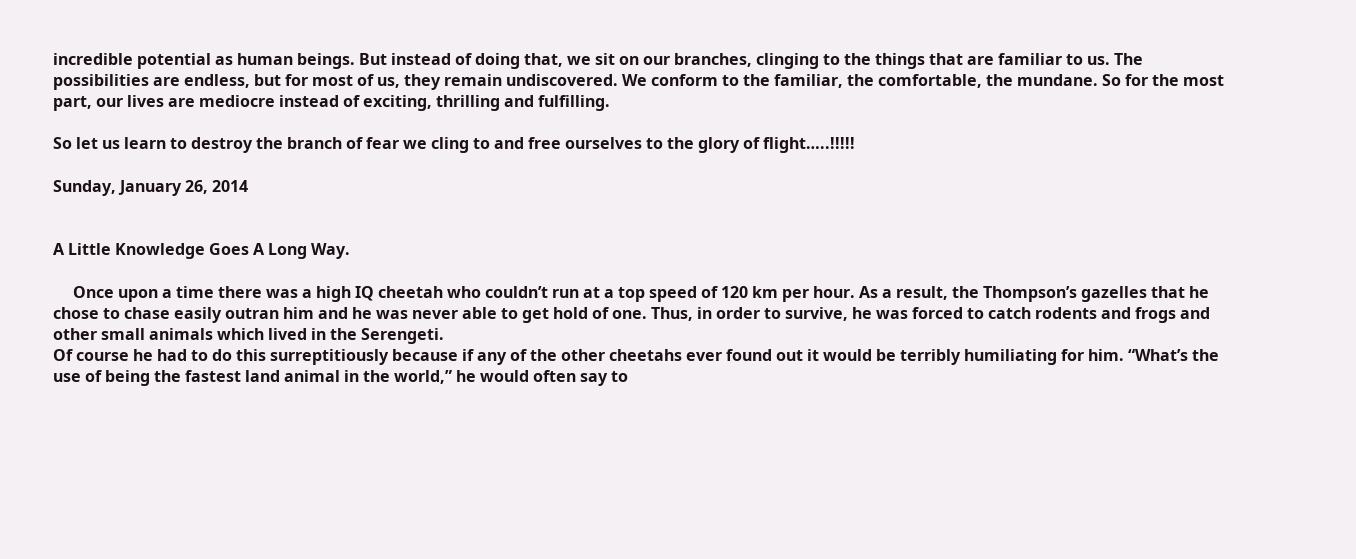incredible potential as human beings. But instead of doing that, we sit on our branches, clinging to the things that are familiar to us. The possibilities are endless, but for most of us, they remain undiscovered. We conform to the familiar, the comfortable, the mundane. So for the most part, our lives are mediocre instead of exciting, thrilling and fulfilling.

So let us learn to destroy the branch of fear we cling to and free ourselves to the glory of flight…..!!!!!

Sunday, January 26, 2014


A Little Knowledge Goes A Long Way.

     Once upon a time there was a high IQ cheetah who couldn’t run at a top speed of 120 km per hour. As a result, the Thompson’s gazelles that he chose to chase easily outran him and he was never able to get hold of one. Thus, in order to survive, he was forced to catch rodents and frogs and other small animals which lived in the Serengeti.
Of course he had to do this surreptitiously because if any of the other cheetahs ever found out it would be terribly humiliating for him. “What’s the use of being the fastest land animal in the world,” he would often say to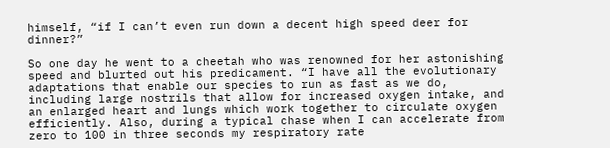himself, “if I can’t even run down a decent high speed deer for dinner?”

So one day he went to a cheetah who was renowned for her astonishing speed and blurted out his predicament. “I have all the evolutionary adaptations that enable our species to run as fast as we do, including large nostrils that allow for increased oxygen intake, and an enlarged heart and lungs which work together to circulate oxygen efficiently. Also, during a typical chase when I can accelerate from zero to 100 in three seconds my respiratory rate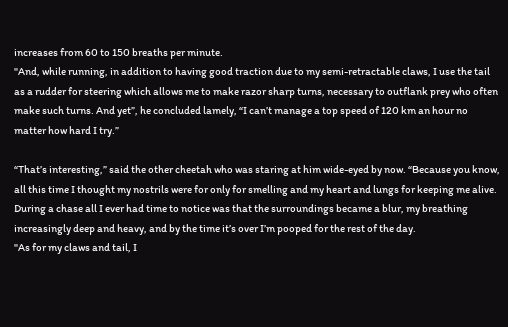increases from 60 to 150 breaths per minute.
"And, while running, in addition to having good traction due to my semi-retractable claws, I use the tail as a rudder for steering which allows me to make razor sharp turns, necessary to outflank prey who often make such turns. And yet”, he concluded lamely, “I can’t manage a top speed of 120 km an hour no matter how hard I try.”

“That’s interesting,” said the other cheetah who was staring at him wide-eyed by now. “Because you know, all this time I thought my nostrils were for only for smelling and my heart and lungs for keeping me alive. During a chase all I ever had time to notice was that the surroundings became a blur, my breathing increasingly deep and heavy, and by the time it’s over I’m pooped for the rest of the day.
"As for my claws and tail, I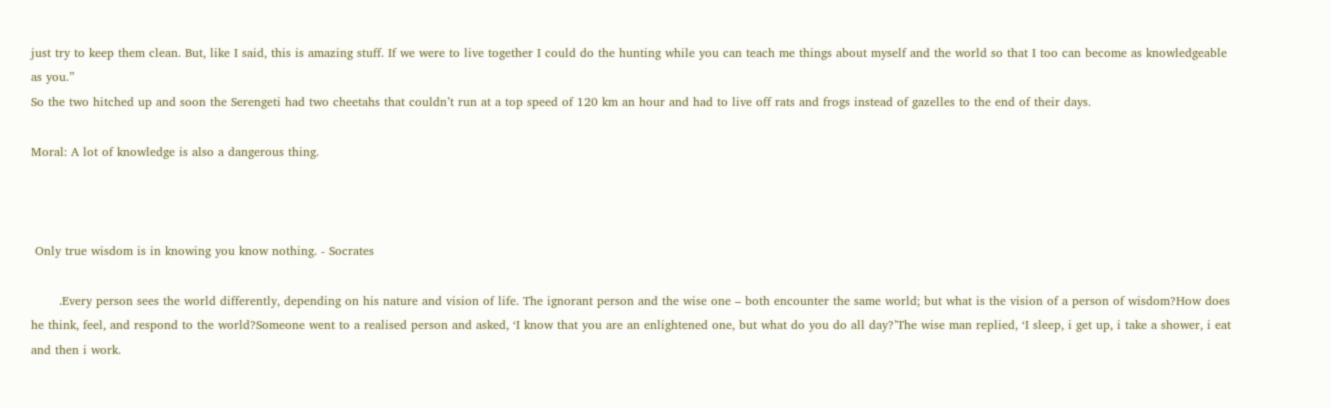just try to keep them clean. But, like I said, this is amazing stuff. If we were to live together I could do the hunting while you can teach me things about myself and the world so that I too can become as knowledgeable as you.”
So the two hitched up and soon the Serengeti had two cheetahs that couldn’t run at a top speed of 120 km an hour and had to live off rats and frogs instead of gazelles to the end of their days.

Moral: A lot of knowledge is also a dangerous thing.



 Only true wisdom is in knowing you know nothing. - Socrates

       .Every person sees the world differently, depending on his nature and vision of life. The ignorant person and the wise one – both encounter the same world; but what is the vision of a person of wisdom?How does he think, feel, and respond to the world?Someone went to a realised person and asked, ‘I know that you are an enlightened one, but what do you do all day?’The wise man replied, ‘I sleep, i get up, i take a shower, i eat and then i work.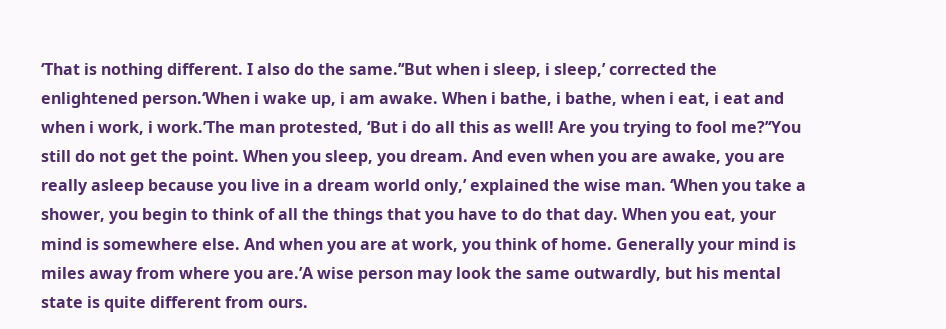‘That is nothing different. I also do the same.’‘But when i sleep, i sleep,’ corrected the enlightened person.‘When i wake up, i am awake. When i bathe, i bathe, when i eat, i eat and when i work, i work.’The man protested, ‘But i do all this as well! Are you trying to fool me?’‘You still do not get the point. When you sleep, you dream. And even when you are awake, you are really asleep because you live in a dream world only,’ explained the wise man. ‘When you take a shower, you begin to think of all the things that you have to do that day. When you eat, your mind is somewhere else. And when you are at work, you think of home. Generally your mind is miles away from where you are.’A wise person may look the same outwardly, but his mental state is quite different from ours.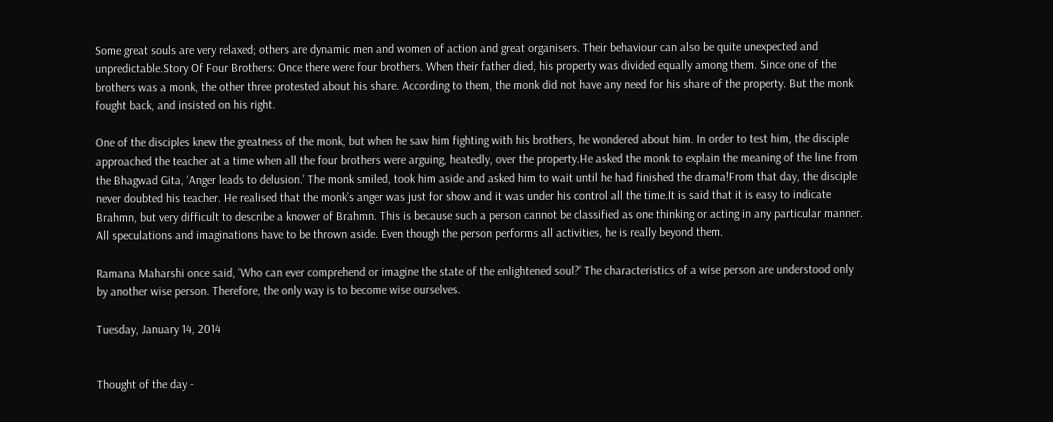Some great souls are very relaxed; others are dynamic men and women of action and great organisers. Their behaviour can also be quite unexpected and unpredictable.Story Of Four Brothers: Once there were four brothers. When their father died, his property was divided equally among them. Since one of the brothers was a monk, the other three protested about his share. According to them, the monk did not have any need for his share of the property. But the monk fought back, and insisted on his right.

One of the disciples knew the greatness of the monk, but when he saw him fighting with his brothers, he wondered about him. In order to test him, the disciple approached the teacher at a time when all the four brothers were arguing, heatedly, over the property.He asked the monk to explain the meaning of the line from the Bhagwad Gita, ‘Anger leads to delusion.’ The monk smiled, took him aside and asked him to wait until he had finished the drama!From that day, the disciple never doubted his teacher. He realised that the monk’s anger was just for show and it was under his control all the time.It is said that it is easy to indicate Brahmn, but very difficult to describe a knower of Brahmn. This is because such a person cannot be classified as one thinking or acting in any particular manner. All speculations and imaginations have to be thrown aside. Even though the person performs all activities, he is really beyond them.

Ramana Maharshi once said, ‘Who can ever comprehend or imagine the state of the enlightened soul?’ The characteristics of a wise person are understood only by another wise person. Therefore, the only way is to become wise ourselves.

Tuesday, January 14, 2014


Thought of the day -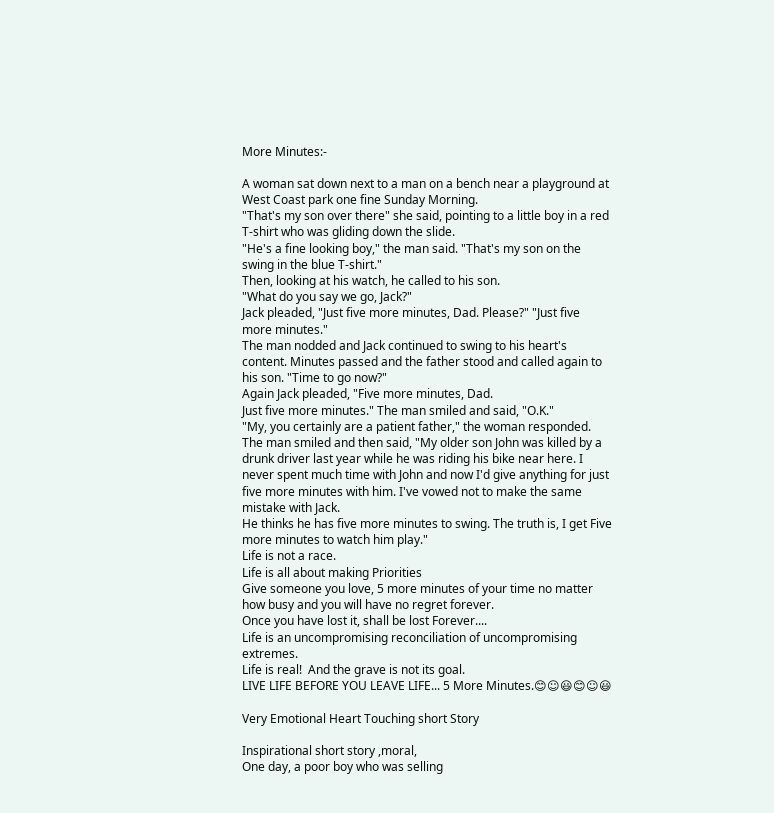More Minutes:-

A woman sat down next to a man on a bench near a playground at West Coast park one fine Sunday Morning.
"That's my son over there" she said, pointing to a little boy in a red T-shirt who was gliding down the slide.
"He's a fine looking boy," the man said. "That's my son on the swing in the blue T-shirt."
Then, looking at his watch, he called to his son.
"What do you say we go, Jack?"
Jack pleaded, "Just five more minutes, Dad. Please?" "Just five more minutes."
The man nodded and Jack continued to swing to his heart's content. Minutes passed and the father stood and called again to his son. "Time to go now?"
Again Jack pleaded, "Five more minutes, Dad.
Just five more minutes." The man smiled and said, "O.K."
"My, you certainly are a patient father," the woman responded.
The man smiled and then said, "My older son John was killed by a drunk driver last year while he was riding his bike near here. I never spent much time with John and now I'd give anything for just five more minutes with him. I've vowed not to make the same mistake with Jack.
He thinks he has five more minutes to swing. The truth is, I get Five more minutes to watch him play."
Life is not a race.
Life is all about making Priorities
Give someone you love, 5 more minutes of your time no matter how busy and you will have no regret forever.
Once you have lost it, shall be lost Forever....
Life is an uncompromising reconciliation of uncompromising extremes.
Life is real!  And the grave is not its goal.
LIVE LIFE BEFORE YOU LEAVE LIFE... 5 More Minutes.😊☺😃😊☺😃

Very Emotional Heart Touching short Story

Inspirational short story ,moral,
One day, a poor boy who was selling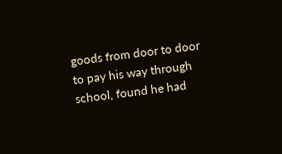goods from door to door to pay his way through school, found he had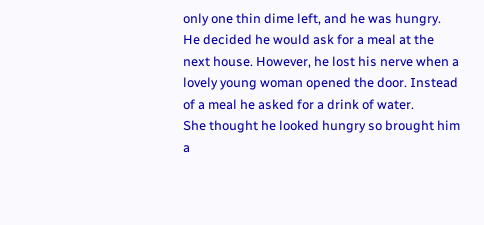only one thin dime left, and he was hungry.
He decided he would ask for a meal at the next house. However, he lost his nerve when a lovely young woman opened the door. Instead of a meal he asked for a drink of water.
She thought he looked hungry so brought him a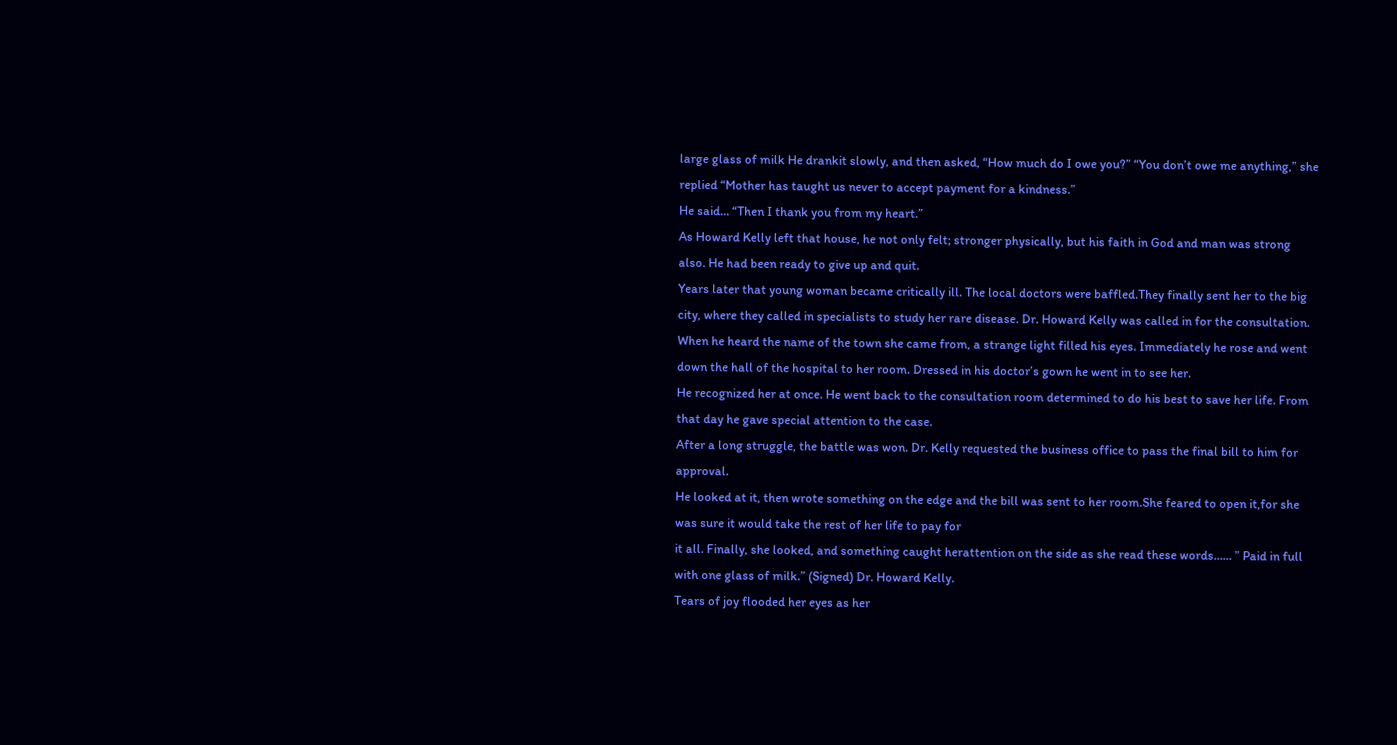large glass of milk He drankit slowly, and then asked, “How much do I owe you?” “You don’t owe me anything,” she replied “Mother has taught us never to accept payment for a kindness.”
He said… “Then I thank you from my heart.”
As Howard Kelly left that house, he not only felt; stronger physically, but his faith in God and man was strong also. He had been ready to give up and quit.
Years later that young woman became critically ill. The local doctors were baffled.They finally sent her to the big city, where they called in specialists to study her rare disease. Dr. Howard Kelly was called in for the consultation.
When he heard the name of the town she came from, a strange light filled his eyes. Immediately he rose and went down the hall of the hospital to her room. Dressed in his doctor’s gown he went in to see her.
He recognized her at once. He went back to the consultation room determined to do his best to save her life. From that day he gave special attention to the case.
After a long struggle, the battle was won. Dr. Kelly requested the business office to pass the final bill to him for approval.
He looked at it, then wrote something on the edge and the bill was sent to her room.She feared to open it,for she was sure it would take the rest of her life to pay for
it all. Finally, she looked, and something caught herattention on the side as she read these words…… ” Paid in full with one glass of milk.” (Signed) Dr. Howard Kelly.
Tears of joy flooded her eyes as her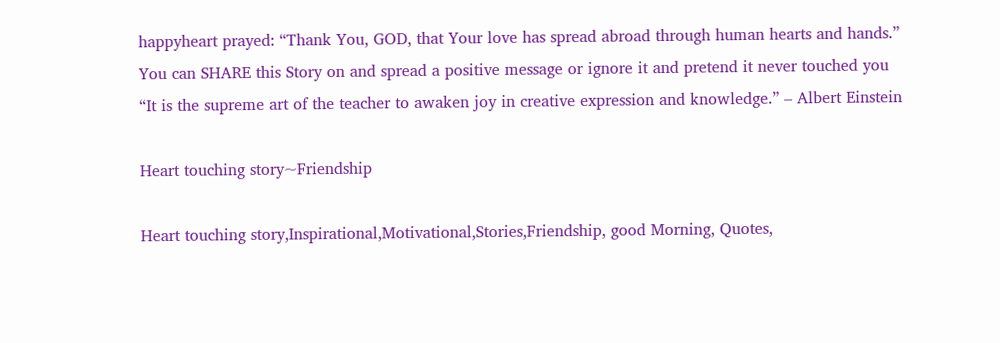happyheart prayed: “Thank You, GOD, that Your love has spread abroad through human hearts and hands.”
You can SHARE this Story on and spread a positive message or ignore it and pretend it never touched you
“It is the supreme art of the teacher to awaken joy in creative expression and knowledge.” – Albert Einstein

Heart touching story~Friendship

Heart touching story,Inspirational,Motivational,Stories,Friendship, good Morning, Quotes,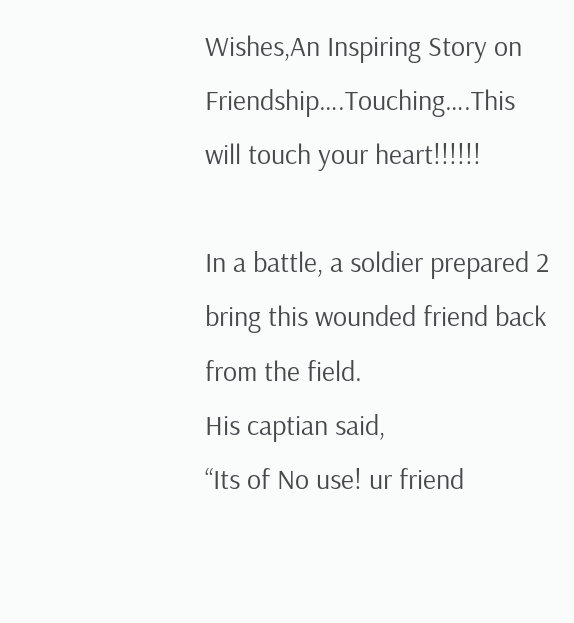Wishes,An Inspiring Story on Friendship….Touching….This will touch your heart!!!!!!

In a battle, a soldier prepared 2 bring this wounded friend back from the field.
His captian said,
“Its of No use! ur friend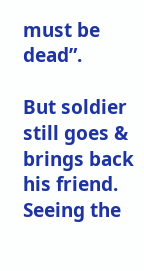must be dead”.

But soldier still goes & brings back his friend.
Seeing the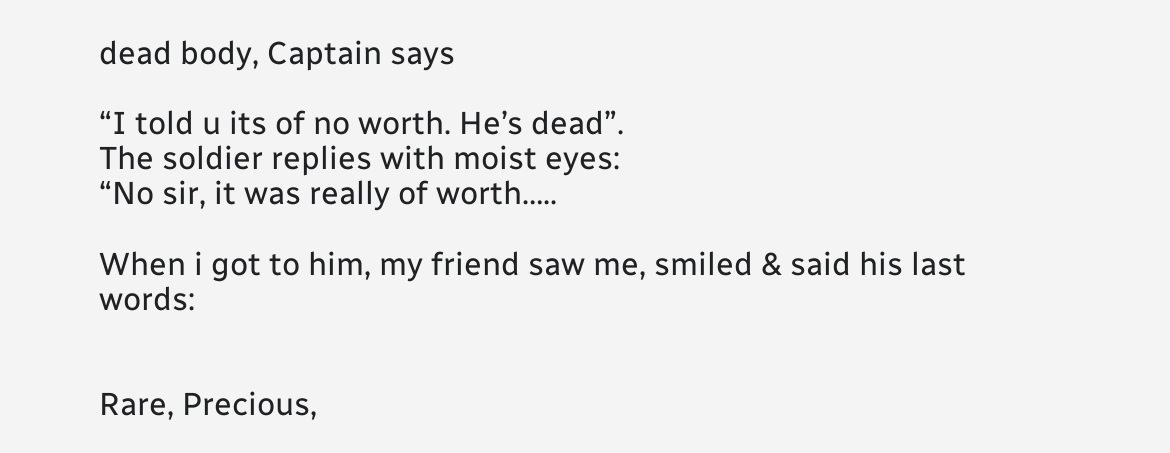dead body, Captain says

“I told u its of no worth. He’s dead”.
The soldier replies with moist eyes:
“No sir, it was really of worth…..

When i got to him, my friend saw me, smiled & said his last words:


Rare, Precious,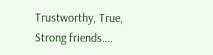Trustworthy, True, Strong friends….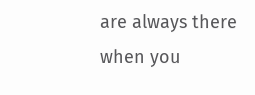are always there when you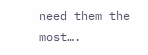need them the most….